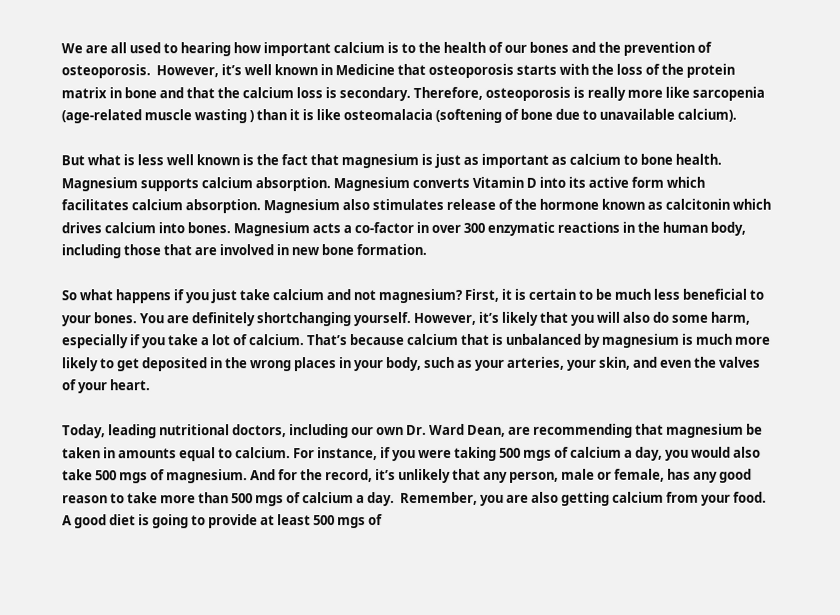We are all used to hearing how important calcium is to the health of our bones and the prevention of osteoporosis.  However, it’s well known in Medicine that osteoporosis starts with the loss of the protein matrix in bone and that the calcium loss is secondary. Therefore, osteoporosis is really more like sarcopenia (age-related muscle wasting ) than it is like osteomalacia (softening of bone due to unavailable calcium).

But what is less well known is the fact that magnesium is just as important as calcium to bone health. Magnesium supports calcium absorption. Magnesium converts Vitamin D into its active form which facilitates calcium absorption. Magnesium also stimulates release of the hormone known as calcitonin which drives calcium into bones. Magnesium acts a co-factor in over 300 enzymatic reactions in the human body, including those that are involved in new bone formation.

So what happens if you just take calcium and not magnesium? First, it is certain to be much less beneficial to your bones. You are definitely shortchanging yourself. However, it’s likely that you will also do some harm, especially if you take a lot of calcium. That’s because calcium that is unbalanced by magnesium is much more likely to get deposited in the wrong places in your body, such as your arteries, your skin, and even the valves of your heart.

Today, leading nutritional doctors, including our own Dr. Ward Dean, are recommending that magnesium be taken in amounts equal to calcium. For instance, if you were taking 500 mgs of calcium a day, you would also take 500 mgs of magnesium. And for the record, it’s unlikely that any person, male or female, has any good reason to take more than 500 mgs of calcium a day.  Remember, you are also getting calcium from your food.  A good diet is going to provide at least 500 mgs of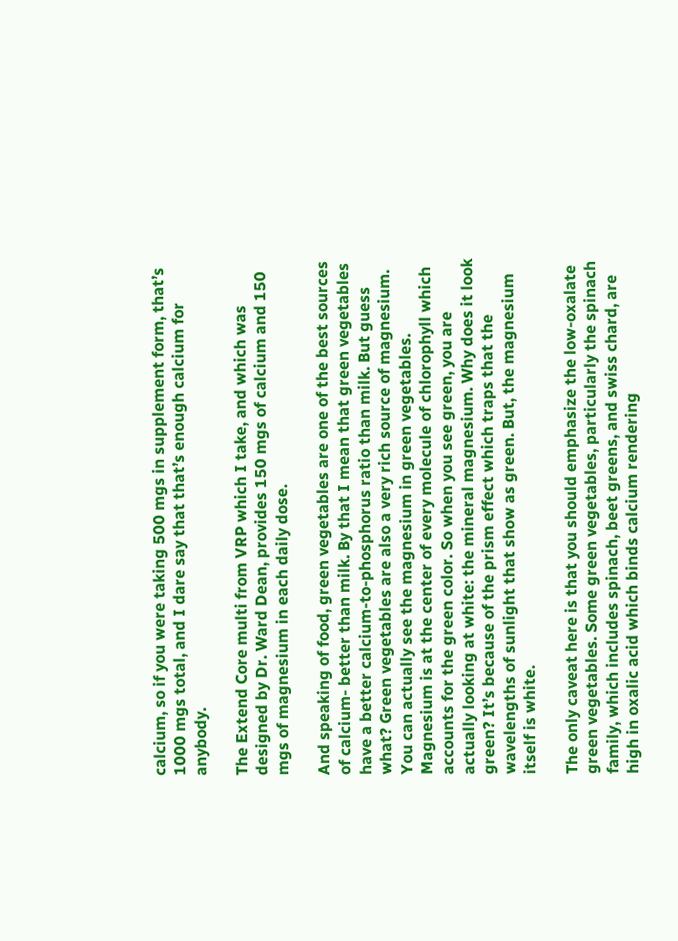calcium, so if you were taking 500 mgs in supplement form, that’s 1000 mgs total, and I dare say that that’s enough calcium for anybody.

The Extend Core multi from VRP which I take, and which was designed by Dr. Ward Dean, provides 150 mgs of calcium and 150 mgs of magnesium in each daily dose.

And speaking of food, green vegetables are one of the best sources of calcium- better than milk. By that I mean that green vegetables have a better calcium-to-phosphorus ratio than milk. But guess what? Green vegetables are also a very rich source of magnesium. You can actually see the magnesium in green vegetables. Magnesium is at the center of every molecule of chlorophyll which accounts for the green color. So when you see green, you are actually looking at white: the mineral magnesium. Why does it look green? It’s because of the prism effect which traps that the wavelengths of sunlight that show as green. But, the magnesium itself is white.

The only caveat here is that you should emphasize the low-oxalate green vegetables. Some green vegetables, particularly the spinach family, which includes spinach, beet greens, and swiss chard, are high in oxalic acid which binds calcium rendering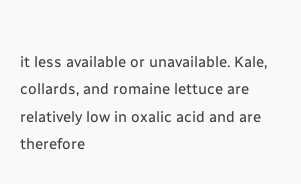it less available or unavailable. Kale, collards, and romaine lettuce are relatively low in oxalic acid and are therefore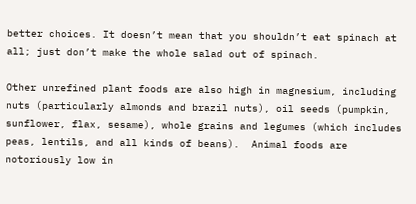better choices. It doesn’t mean that you shouldn’t eat spinach at all; just don’t make the whole salad out of spinach.

Other unrefined plant foods are also high in magnesium, including nuts (particularly almonds and brazil nuts), oil seeds (pumpkin, sunflower, flax, sesame), whole grains and legumes (which includes peas, lentils, and all kinds of beans).  Animal foods are notoriously low in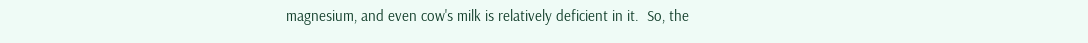magnesium, and even cow's milk is relatively deficient in it.  So, the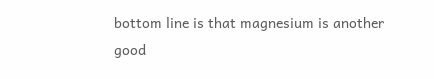bottom line is that magnesium is another good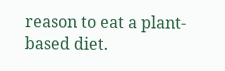reason to eat a plant-based diet.